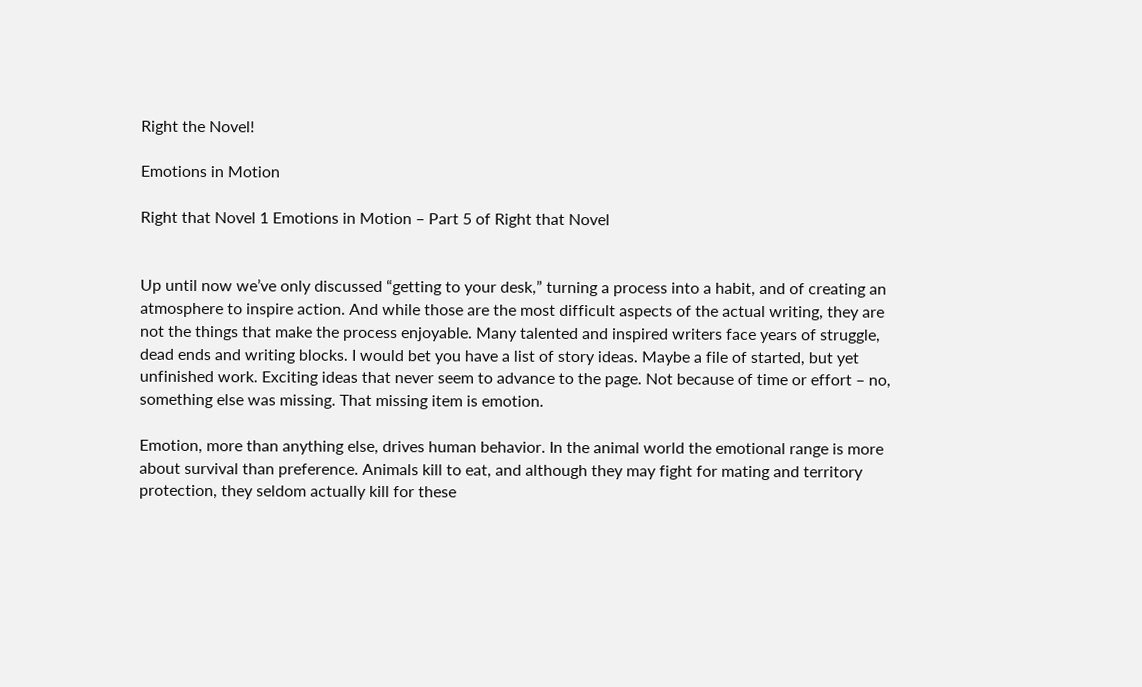Right the Novel!

Emotions in Motion

Right that Novel 1 Emotions in Motion – Part 5 of Right that Novel


Up until now we’ve only discussed “getting to your desk,” turning a process into a habit, and of creating an atmosphere to inspire action. And while those are the most difficult aspects of the actual writing, they are not the things that make the process enjoyable. Many talented and inspired writers face years of struggle, dead ends and writing blocks. I would bet you have a list of story ideas. Maybe a file of started, but yet unfinished work. Exciting ideas that never seem to advance to the page. Not because of time or effort – no, something else was missing. That missing item is emotion.

Emotion, more than anything else, drives human behavior. In the animal world the emotional range is more about survival than preference. Animals kill to eat, and although they may fight for mating and territory protection, they seldom actually kill for these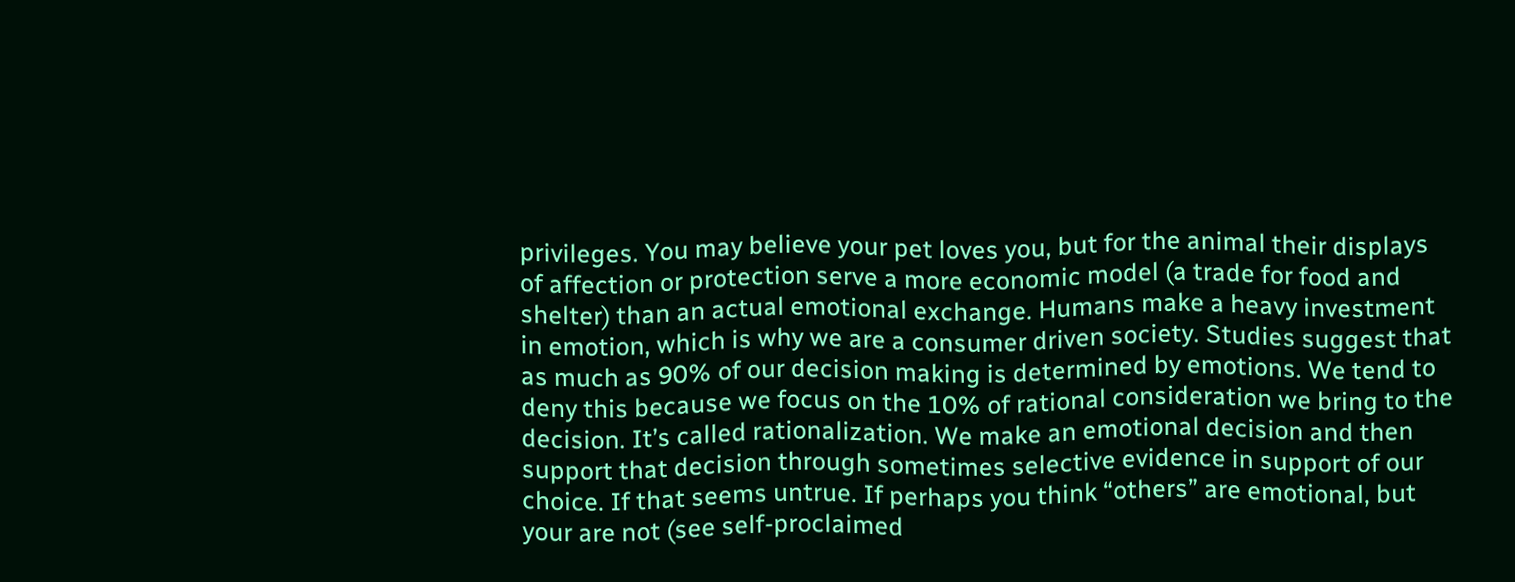privileges. You may believe your pet loves you, but for the animal their displays of affection or protection serve a more economic model (a trade for food and shelter) than an actual emotional exchange. Humans make a heavy investment in emotion, which is why we are a consumer driven society. Studies suggest that as much as 90% of our decision making is determined by emotions. We tend to deny this because we focus on the 10% of rational consideration we bring to the decision. It’s called rationalization. We make an emotional decision and then support that decision through sometimes selective evidence in support of our choice. If that seems untrue. If perhaps you think “others” are emotional, but your are not (see self-proclaimed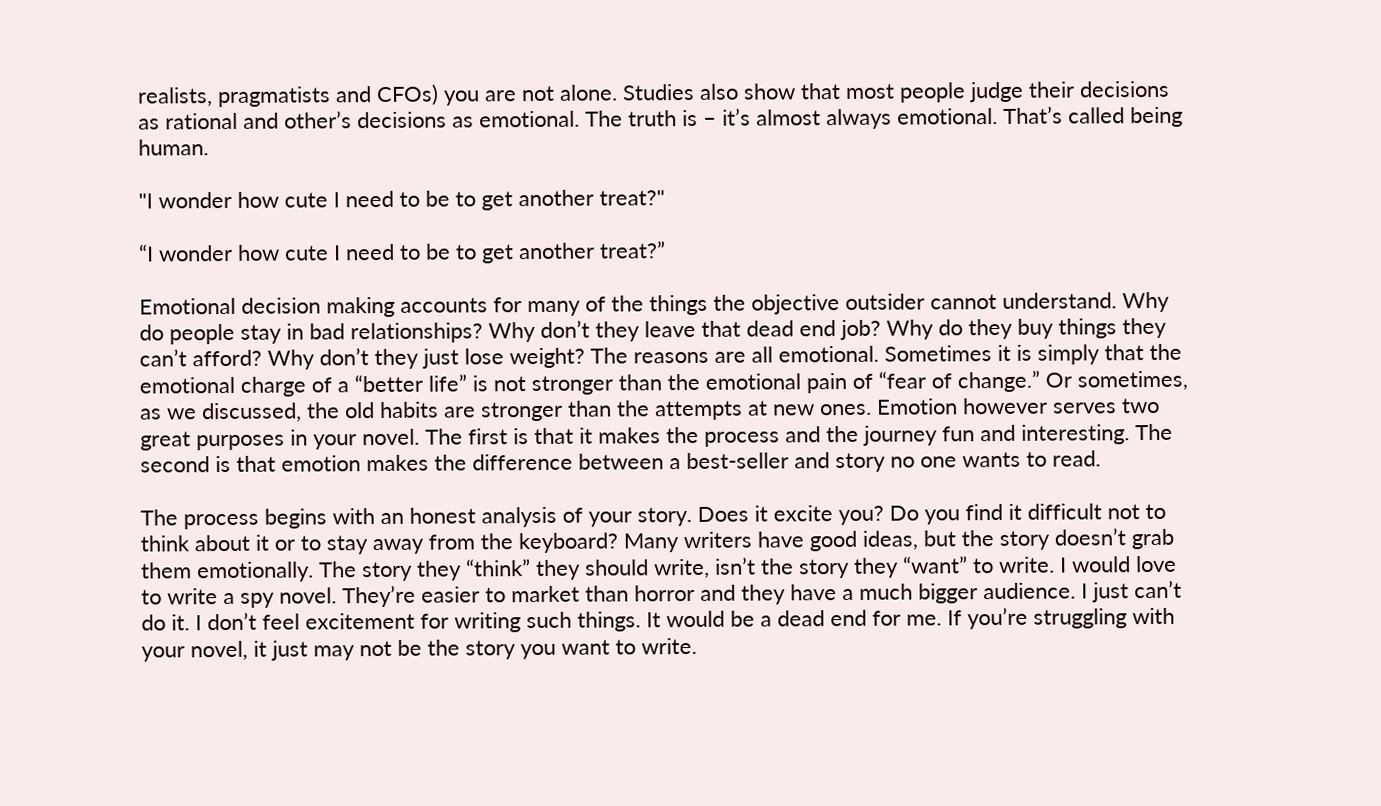realists, pragmatists and CFOs) you are not alone. Studies also show that most people judge their decisions as rational and other’s decisions as emotional. The truth is – it’s almost always emotional. That’s called being human.

"I wonder how cute I need to be to get another treat?"

“I wonder how cute I need to be to get another treat?”

Emotional decision making accounts for many of the things the objective outsider cannot understand. Why do people stay in bad relationships? Why don’t they leave that dead end job? Why do they buy things they can’t afford? Why don’t they just lose weight? The reasons are all emotional. Sometimes it is simply that the emotional charge of a “better life” is not stronger than the emotional pain of “fear of change.” Or sometimes, as we discussed, the old habits are stronger than the attempts at new ones. Emotion however serves two great purposes in your novel. The first is that it makes the process and the journey fun and interesting. The second is that emotion makes the difference between a best-seller and story no one wants to read.

The process begins with an honest analysis of your story. Does it excite you? Do you find it difficult not to think about it or to stay away from the keyboard? Many writers have good ideas, but the story doesn’t grab them emotionally. The story they “think” they should write, isn’t the story they “want” to write. I would love to write a spy novel. They’re easier to market than horror and they have a much bigger audience. I just can’t do it. I don’t feel excitement for writing such things. It would be a dead end for me. If you’re struggling with your novel, it just may not be the story you want to write.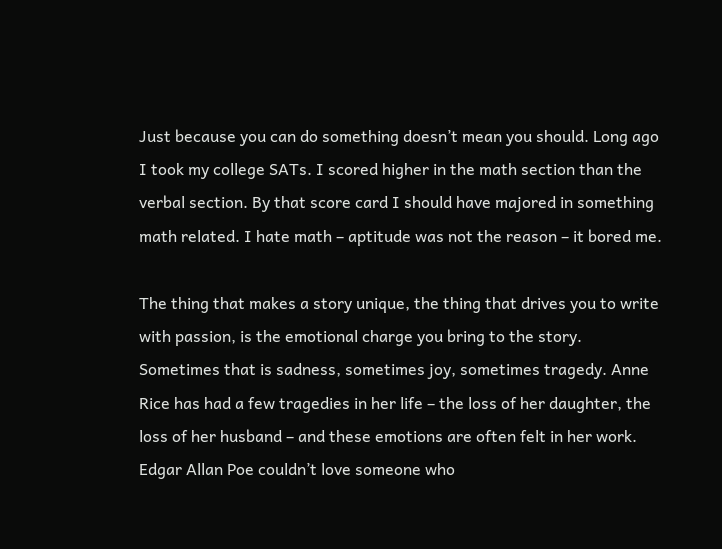Just because you can do something doesn’t mean you should. Long ago I took my college SATs. I scored higher in the math section than the verbal section. By that score card I should have majored in something math related. I hate math – aptitude was not the reason – it bored me.

The thing that makes a story unique, the thing that drives you to write with passion, is the emotional charge you bring to the story. Sometimes that is sadness, sometimes joy, sometimes tragedy. Anne Rice has had a few tragedies in her life – the loss of her daughter, the loss of her husband – and these emotions are often felt in her work. Edgar Allan Poe couldn’t love someone who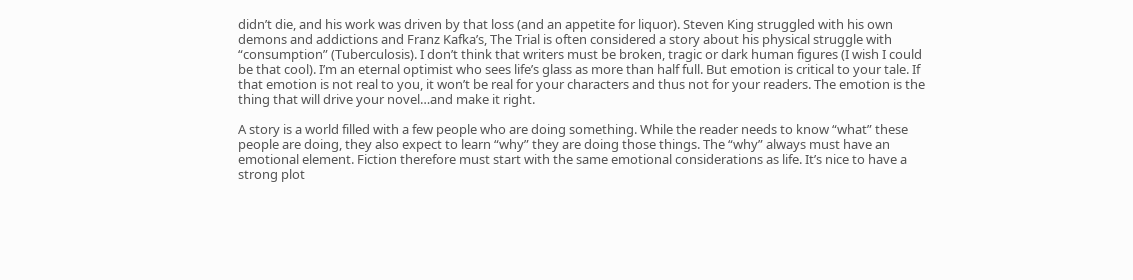didn’t die, and his work was driven by that loss (and an appetite for liquor). Steven King struggled with his own demons and addictions and Franz Kafka’s, The Trial is often considered a story about his physical struggle with “consumption” (Tuberculosis). I don’t think that writers must be broken, tragic or dark human figures (I wish I could be that cool). I’m an eternal optimist who sees life’s glass as more than half full. But emotion is critical to your tale. If that emotion is not real to you, it won’t be real for your characters and thus not for your readers. The emotion is the thing that will drive your novel…and make it right.

A story is a world filled with a few people who are doing something. While the reader needs to know “what” these people are doing, they also expect to learn “why” they are doing those things. The “why” always must have an emotional element. Fiction therefore must start with the same emotional considerations as life. It’s nice to have a strong plot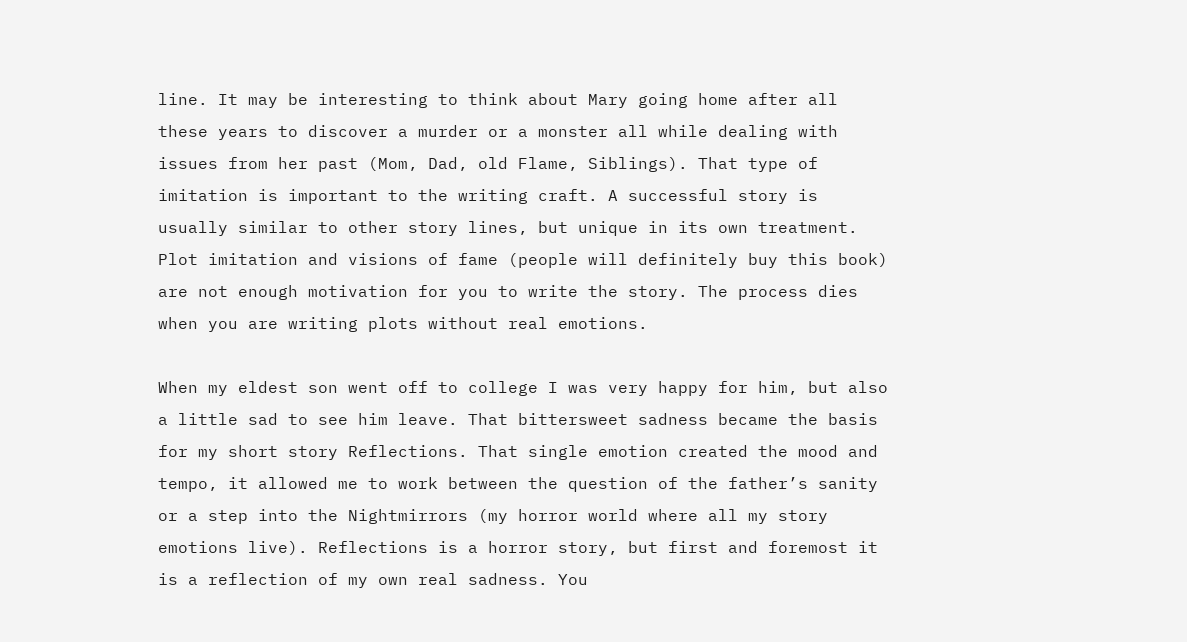line. It may be interesting to think about Mary going home after all these years to discover a murder or a monster all while dealing with issues from her past (Mom, Dad, old Flame, Siblings). That type of imitation is important to the writing craft. A successful story is usually similar to other story lines, but unique in its own treatment. Plot imitation and visions of fame (people will definitely buy this book) are not enough motivation for you to write the story. The process dies when you are writing plots without real emotions.

When my eldest son went off to college I was very happy for him, but also a little sad to see him leave. That bittersweet sadness became the basis for my short story Reflections. That single emotion created the mood and tempo, it allowed me to work between the question of the father’s sanity or a step into the Nightmirrors (my horror world where all my story emotions live). Reflections is a horror story, but first and foremost it is a reflection of my own real sadness. You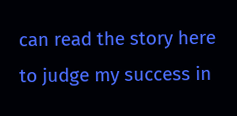can read the story here to judge my success in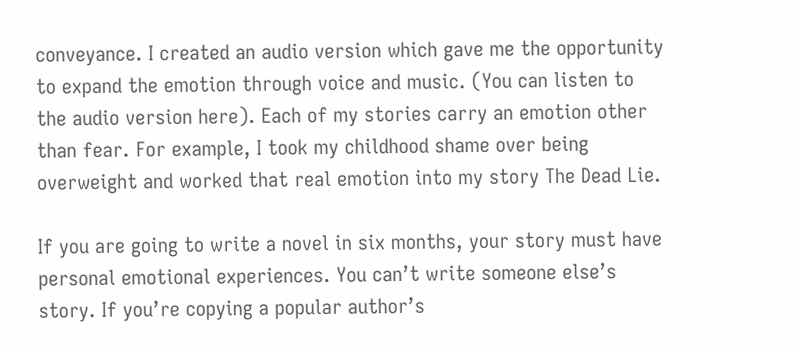conveyance. I created an audio version which gave me the opportunity to expand the emotion through voice and music. (You can listen to the audio version here). Each of my stories carry an emotion other than fear. For example, I took my childhood shame over being overweight and worked that real emotion into my story The Dead Lie.

If you are going to write a novel in six months, your story must have personal emotional experiences. You can’t write someone else’s story. If you’re copying a popular author’s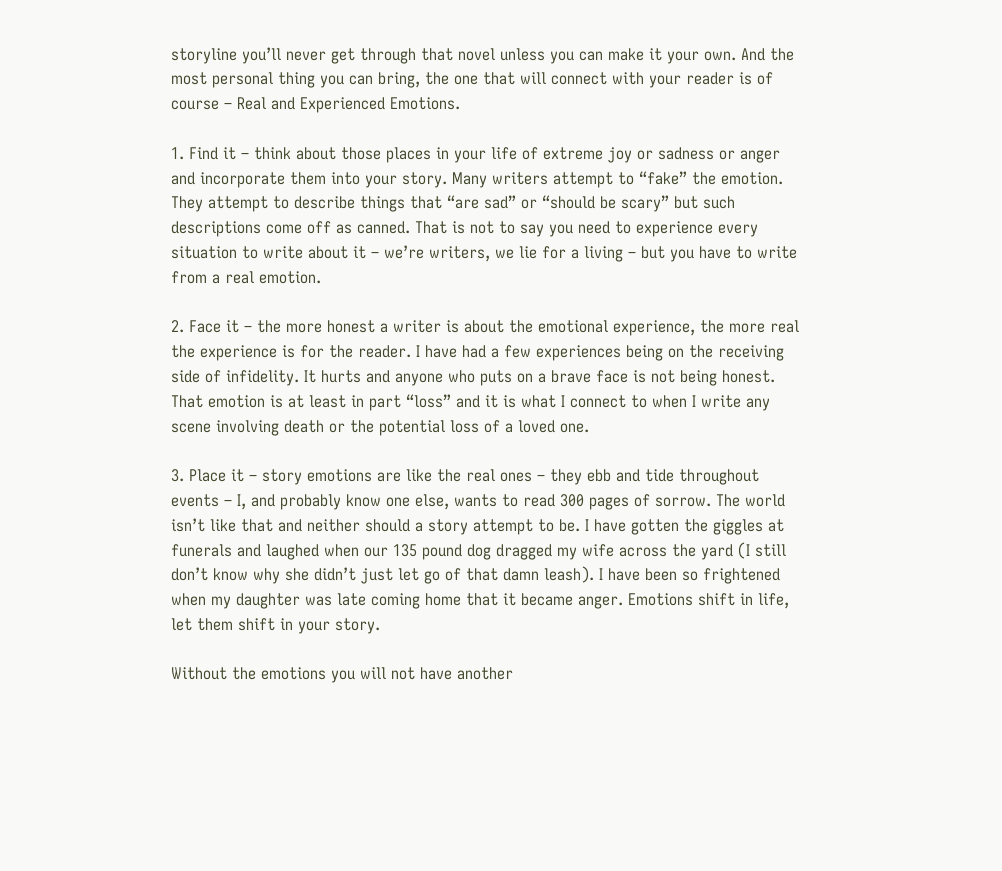storyline you’ll never get through that novel unless you can make it your own. And the most personal thing you can bring, the one that will connect with your reader is of course – Real and Experienced Emotions.

1. Find it – think about those places in your life of extreme joy or sadness or anger and incorporate them into your story. Many writers attempt to “fake” the emotion. They attempt to describe things that “are sad” or “should be scary” but such descriptions come off as canned. That is not to say you need to experience every situation to write about it – we’re writers, we lie for a living – but you have to write from a real emotion.

2. Face it – the more honest a writer is about the emotional experience, the more real the experience is for the reader. I have had a few experiences being on the receiving side of infidelity. It hurts and anyone who puts on a brave face is not being honest. That emotion is at least in part “loss” and it is what I connect to when I write any scene involving death or the potential loss of a loved one.

3. Place it – story emotions are like the real ones – they ebb and tide throughout events – I, and probably know one else, wants to read 300 pages of sorrow. The world isn’t like that and neither should a story attempt to be. I have gotten the giggles at funerals and laughed when our 135 pound dog dragged my wife across the yard (I still don’t know why she didn’t just let go of that damn leash). I have been so frightened when my daughter was late coming home that it became anger. Emotions shift in life, let them shift in your story.

Without the emotions you will not have another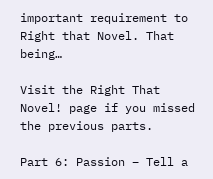important requirement to Right that Novel. That being…

Visit the Right That Novel! page if you missed the previous parts.

Part 6: Passion – Tell a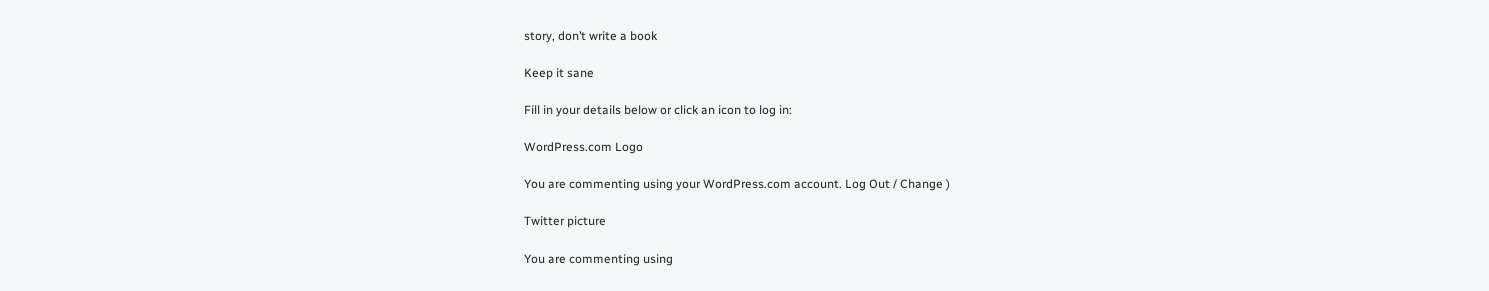story, don’t write a book

Keep it sane

Fill in your details below or click an icon to log in:

WordPress.com Logo

You are commenting using your WordPress.com account. Log Out / Change )

Twitter picture

You are commenting using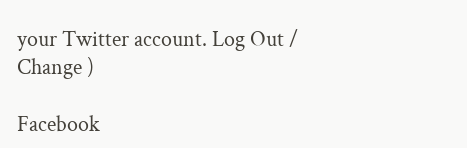your Twitter account. Log Out / Change )

Facebook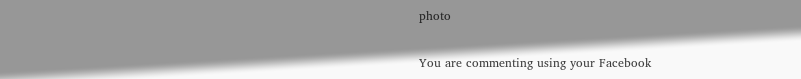photo

You are commenting using your Facebook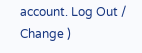account. Log Out / Change )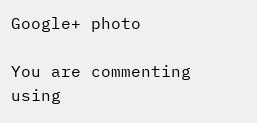Google+ photo

You are commenting using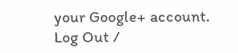your Google+ account. Log Out /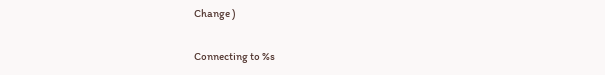Change )

Connecting to %s